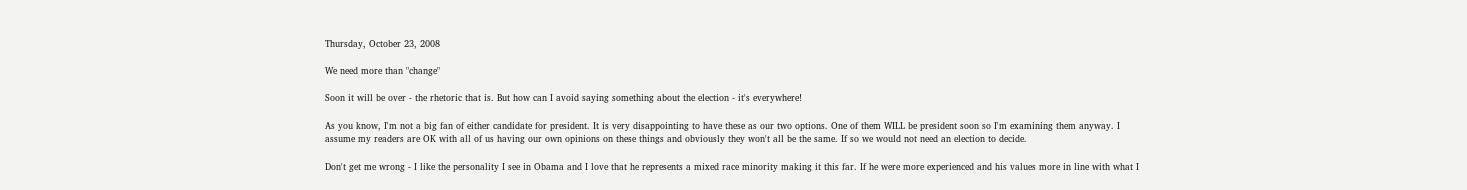Thursday, October 23, 2008

We need more than "change"

Soon it will be over - the rhetoric that is. But how can I avoid saying something about the election - it's everywhere!

As you know, I'm not a big fan of either candidate for president. It is very disappointing to have these as our two options. One of them WILL be president soon so I'm examining them anyway. I assume my readers are OK with all of us having our own opinions on these things and obviously they won't all be the same. If so we would not need an election to decide.

Don't get me wrong - I like the personality I see in Obama and I love that he represents a mixed race minority making it this far. If he were more experienced and his values more in line with what I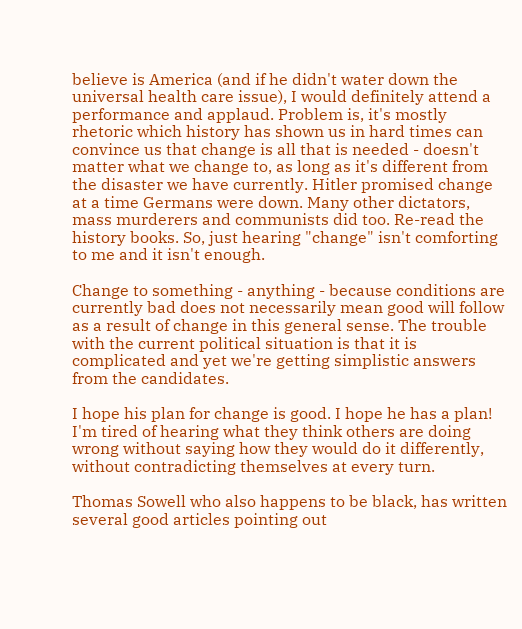believe is America (and if he didn't water down the universal health care issue), I would definitely attend a performance and applaud. Problem is, it's mostly rhetoric which history has shown us in hard times can convince us that change is all that is needed - doesn't matter what we change to, as long as it's different from the disaster we have currently. Hitler promised change at a time Germans were down. Many other dictators, mass murderers and communists did too. Re-read the history books. So, just hearing "change" isn't comforting to me and it isn't enough.

Change to something - anything - because conditions are currently bad does not necessarily mean good will follow as a result of change in this general sense. The trouble with the current political situation is that it is complicated and yet we're getting simplistic answers from the candidates.

I hope his plan for change is good. I hope he has a plan! I'm tired of hearing what they think others are doing wrong without saying how they would do it differently, without contradicting themselves at every turn.

Thomas Sowell who also happens to be black, has written several good articles pointing out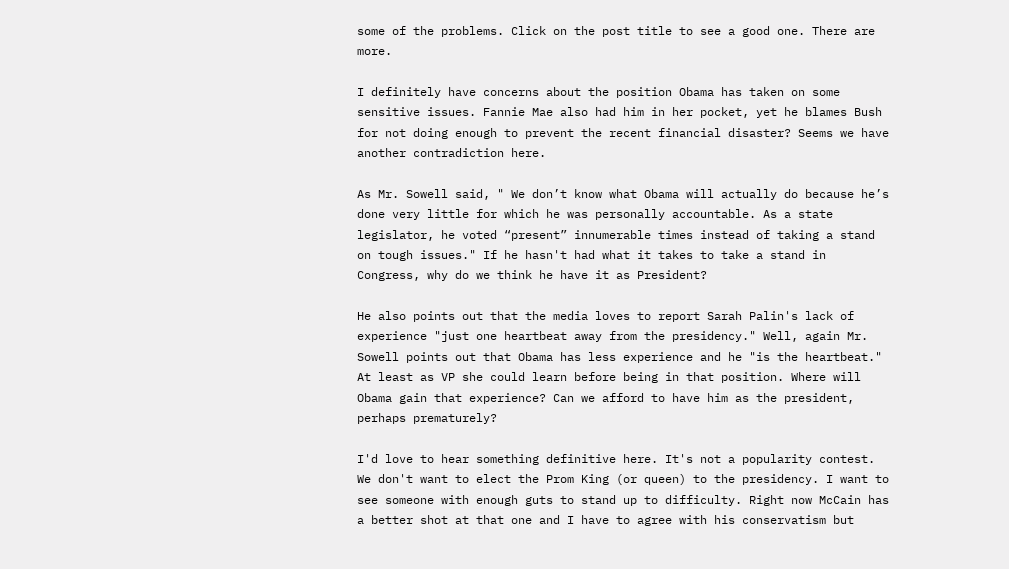some of the problems. Click on the post title to see a good one. There are more.

I definitely have concerns about the position Obama has taken on some sensitive issues. Fannie Mae also had him in her pocket, yet he blames Bush for not doing enough to prevent the recent financial disaster? Seems we have another contradiction here.

As Mr. Sowell said, " We don’t know what Obama will actually do because he’s done very little for which he was personally accountable. As a state legislator, he voted “present” innumerable times instead of taking a stand on tough issues." If he hasn't had what it takes to take a stand in Congress, why do we think he have it as President?

He also points out that the media loves to report Sarah Palin's lack of experience "just one heartbeat away from the presidency." Well, again Mr. Sowell points out that Obama has less experience and he "is the heartbeat." At least as VP she could learn before being in that position. Where will Obama gain that experience? Can we afford to have him as the president, perhaps prematurely?

I'd love to hear something definitive here. It's not a popularity contest. We don't want to elect the Prom King (or queen) to the presidency. I want to see someone with enough guts to stand up to difficulty. Right now McCain has a better shot at that one and I have to agree with his conservatism but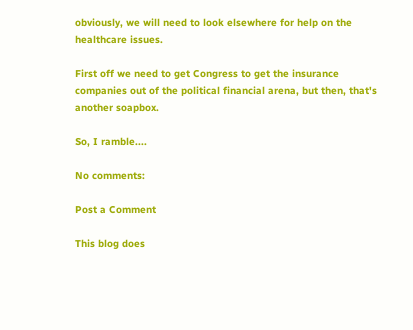obviously, we will need to look elsewhere for help on the healthcare issues.

First off we need to get Congress to get the insurance companies out of the political financial arena, but then, that's another soapbox.

So, I ramble....

No comments:

Post a Comment

This blog does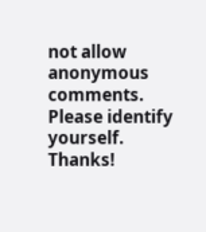not allow anonymous comments. Please identify yourself. Thanks!